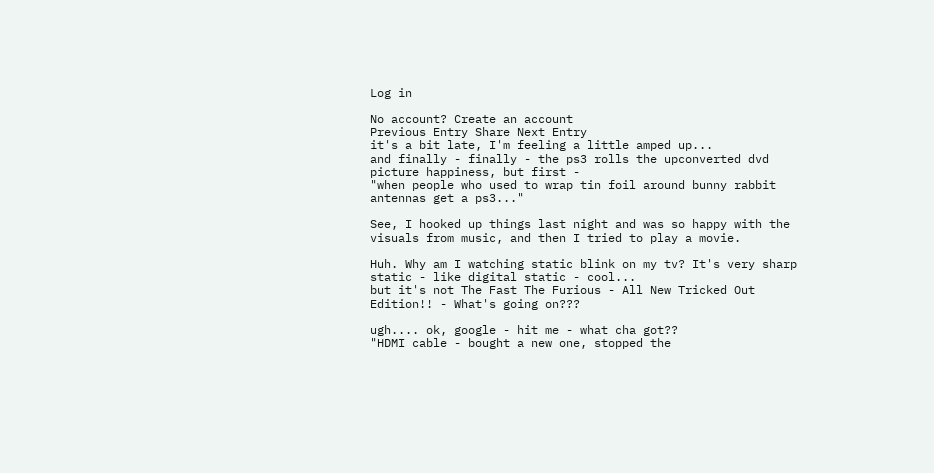Log in

No account? Create an account
Previous Entry Share Next Entry
it's a bit late, I'm feeling a little amped up...
and finally - finally - the ps3 rolls the upconverted dvd picture happiness, but first -
"when people who used to wrap tin foil around bunny rabbit antennas get a ps3..."

See, I hooked up things last night and was so happy with the visuals from music, and then I tried to play a movie.

Huh. Why am I watching static blink on my tv? It's very sharp static - like digital static - cool...
but it's not The Fast The Furious - All New Tricked Out Edition!! - What's going on???

ugh.... ok, google - hit me - what cha got??
"HDMI cable - bought a new one, stopped the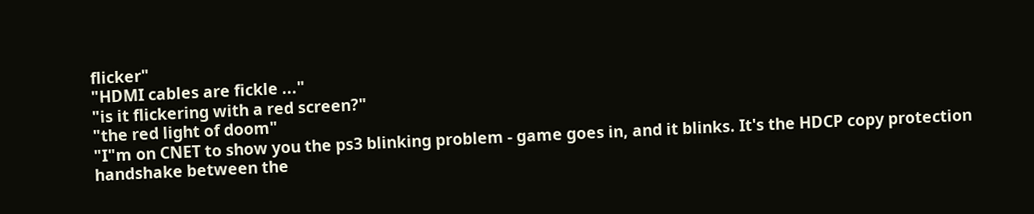flicker"
"HDMI cables are fickle ..."
"is it flickering with a red screen?"
"the red light of doom"
"I"m on CNET to show you the ps3 blinking problem - game goes in, and it blinks. It's the HDCP copy protection handshake between the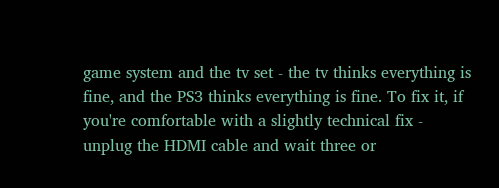game system and the tv set - the tv thinks everything is fine, and the PS3 thinks everything is fine. To fix it, if you're comfortable with a slightly technical fix - unplug the HDMI cable and wait three or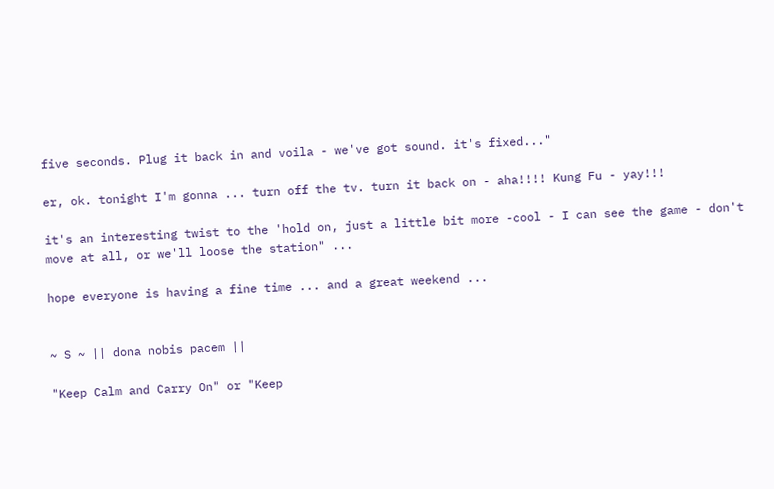five seconds. Plug it back in and voila - we've got sound. it's fixed..."

er, ok. tonight I'm gonna ... turn off the tv. turn it back on - aha!!!! Kung Fu - yay!!!

it's an interesting twist to the 'hold on, just a little bit more -cool - I can see the game - don't move at all, or we'll loose the station" ...

hope everyone is having a fine time ... and a great weekend ...


~ S ~ || dona nobis pacem ||

"Keep Calm and Carry On" or "Keep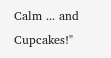Calm ... and Cupcakes!"